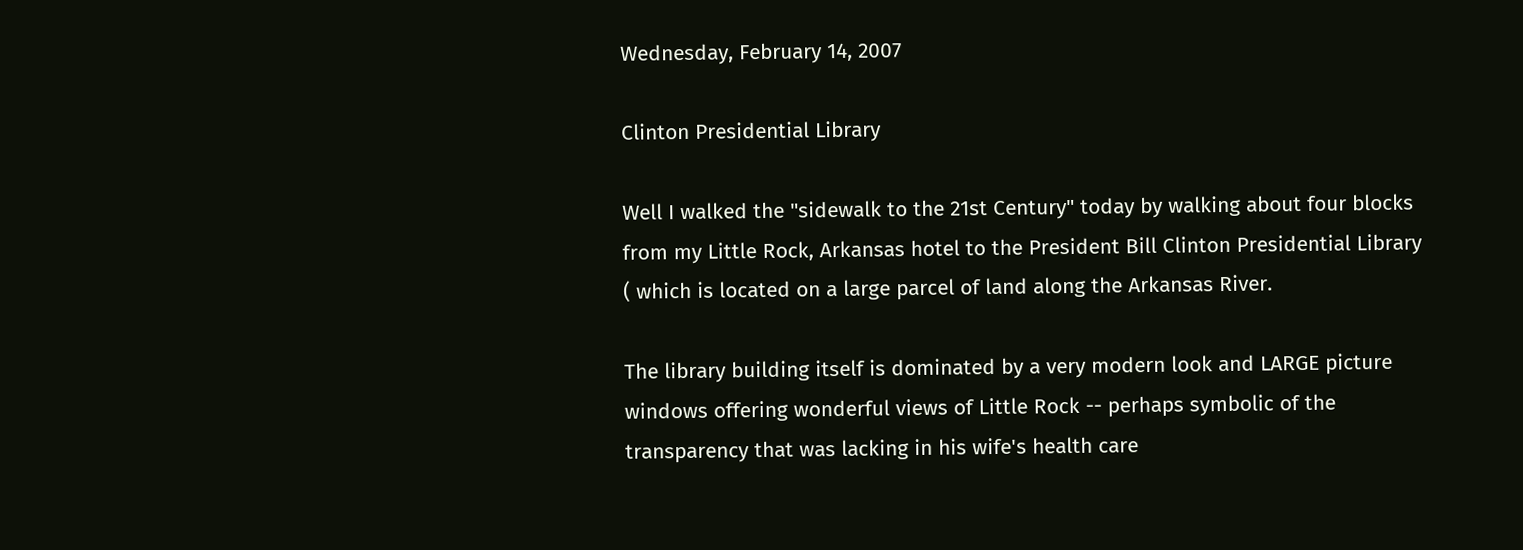Wednesday, February 14, 2007

Clinton Presidential Library

Well I walked the "sidewalk to the 21st Century" today by walking about four blocks from my Little Rock, Arkansas hotel to the President Bill Clinton Presidential Library ( which is located on a large parcel of land along the Arkansas River.

The library building itself is dominated by a very modern look and LARGE picture windows offering wonderful views of Little Rock -- perhaps symbolic of the transparency that was lacking in his wife's health care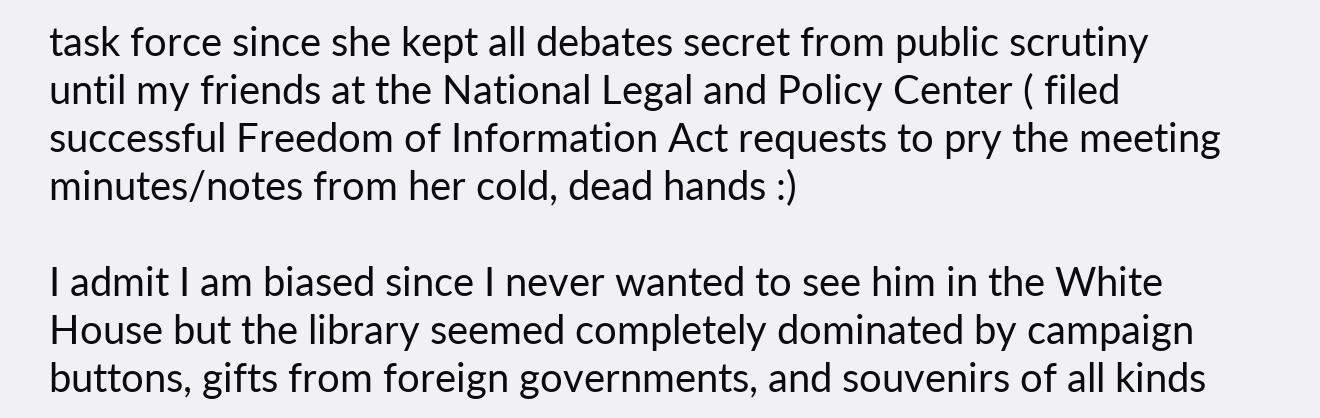task force since she kept all debates secret from public scrutiny until my friends at the National Legal and Policy Center ( filed successful Freedom of Information Act requests to pry the meeting minutes/notes from her cold, dead hands :)

I admit I am biased since I never wanted to see him in the White House but the library seemed completely dominated by campaign buttons, gifts from foreign governments, and souvenirs of all kinds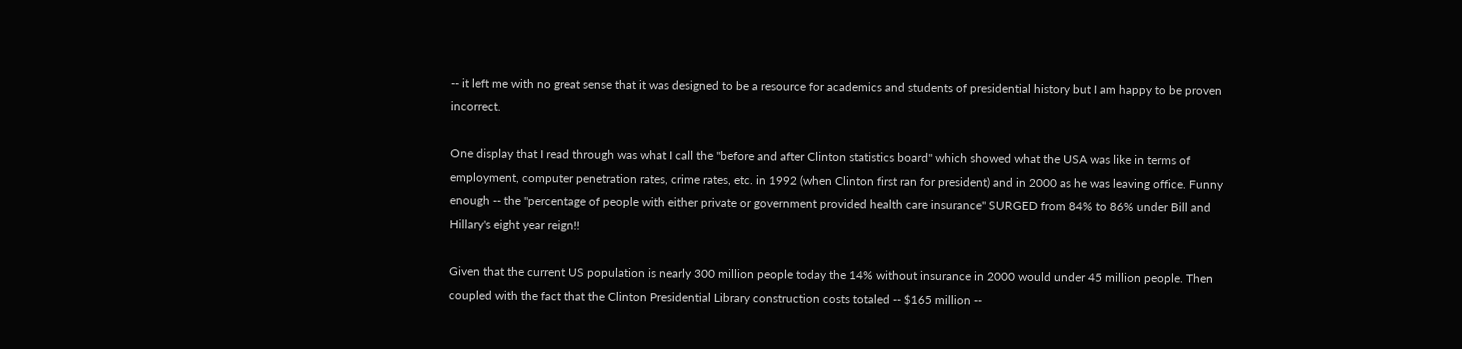-- it left me with no great sense that it was designed to be a resource for academics and students of presidential history but I am happy to be proven incorrect.

One display that I read through was what I call the "before and after Clinton statistics board" which showed what the USA was like in terms of employment, computer penetration rates, crime rates, etc. in 1992 (when Clinton first ran for president) and in 2000 as he was leaving office. Funny enough -- the "percentage of people with either private or government provided health care insurance" SURGED from 84% to 86% under Bill and Hillary's eight year reign!!

Given that the current US population is nearly 300 million people today the 14% without insurance in 2000 would under 45 million people. Then coupled with the fact that the Clinton Presidential Library construction costs totaled -- $165 million --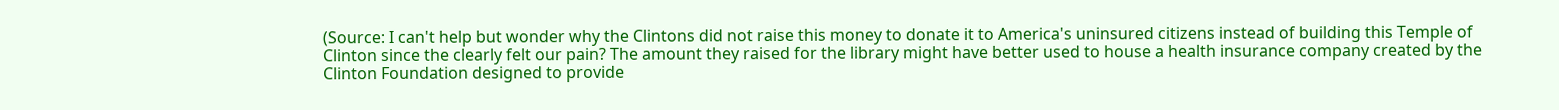(Source: I can't help but wonder why the Clintons did not raise this money to donate it to America's uninsured citizens instead of building this Temple of Clinton since the clearly felt our pain? The amount they raised for the library might have better used to house a health insurance company created by the Clinton Foundation designed to provide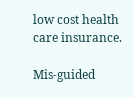low cost health care insurance.

Mis-guided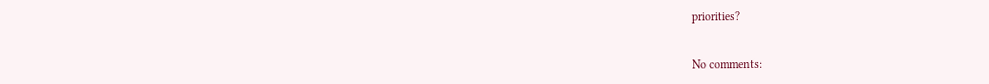priorities?


No comments: